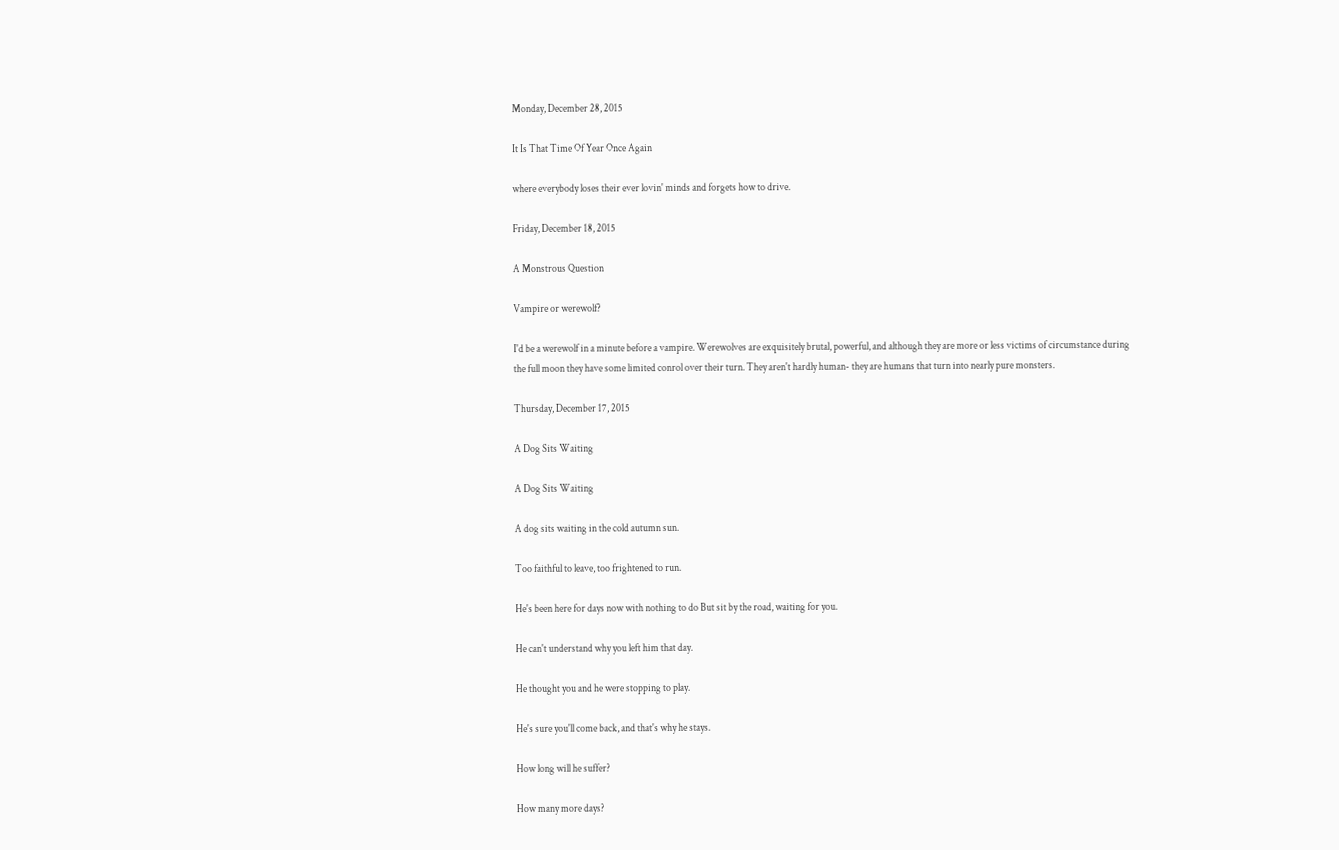Monday, December 28, 2015

It Is That Time Of Year Once Again

where everybody loses their ever lovin' minds and forgets how to drive.

Friday, December 18, 2015

A Monstrous Question

Vampire or werewolf?

I'd be a werewolf in a minute before a vampire. Werewolves are exquisitely brutal, powerful, and although they are more or less victims of circumstance during the full moon they have some limited conrol over their turn. They aren't hardly human- they are humans that turn into nearly pure monsters.

Thursday, December 17, 2015

A Dog Sits Waiting

A Dog Sits Waiting

A dog sits waiting in the cold autumn sun.

Too faithful to leave, too frightened to run.

He's been here for days now with nothing to do But sit by the road, waiting for you.

He can't understand why you left him that day.

He thought you and he were stopping to play.

He's sure you'll come back, and that's why he stays.

How long will he suffer?

How many more days?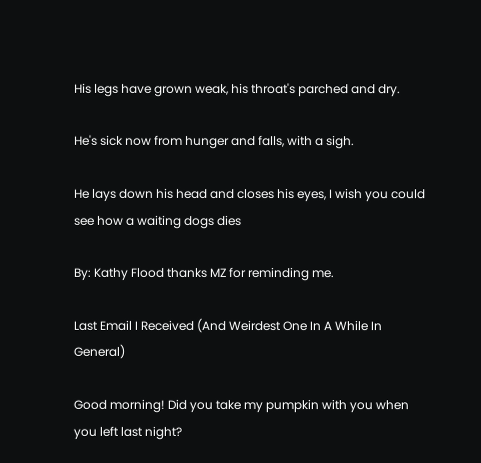His legs have grown weak, his throat's parched and dry.

He's sick now from hunger and falls, with a sigh.

He lays down his head and closes his eyes, I wish you could see how a waiting dogs dies

By: Kathy Flood thanks MZ for reminding me.

Last Email I Received (And Weirdest One In A While In General)

Good morning! Did you take my pumpkin with you when you left last night?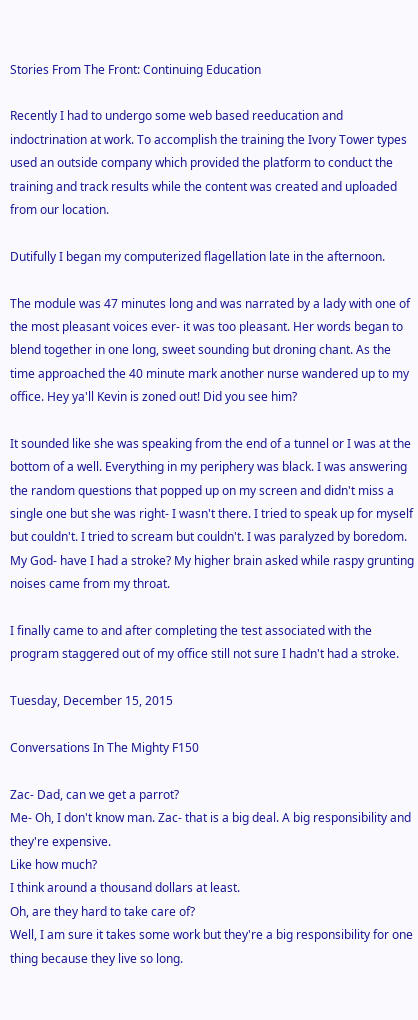Stories From The Front: Continuing Education

Recently I had to undergo some web based reeducation and indoctrination at work. To accomplish the training the Ivory Tower types used an outside company which provided the platform to conduct the training and track results while the content was created and uploaded from our location.

Dutifully I began my computerized flagellation late in the afternoon.

The module was 47 minutes long and was narrated by a lady with one of the most pleasant voices ever- it was too pleasant. Her words began to blend together in one long, sweet sounding but droning chant. As the time approached the 40 minute mark another nurse wandered up to my office. Hey ya'll Kevin is zoned out! Did you see him?

It sounded like she was speaking from the end of a tunnel or I was at the bottom of a well. Everything in my periphery was black. I was answering the random questions that popped up on my screen and didn't miss a single one but she was right- I wasn't there. I tried to speak up for myself but couldn't. I tried to scream but couldn't. I was paralyzed by boredom. My God- have I had a stroke? My higher brain asked while raspy grunting noises came from my throat.

I finally came to and after completing the test associated with the program staggered out of my office still not sure I hadn't had a stroke.

Tuesday, December 15, 2015

Conversations In The Mighty F150

Zac- Dad, can we get a parrot?
Me- Oh, I don't know man. Zac- that is a big deal. A big responsibility and they're expensive.
Like how much?
I think around a thousand dollars at least.
Oh, are they hard to take care of?
Well, I am sure it takes some work but they're a big responsibility for one thing because they live so long.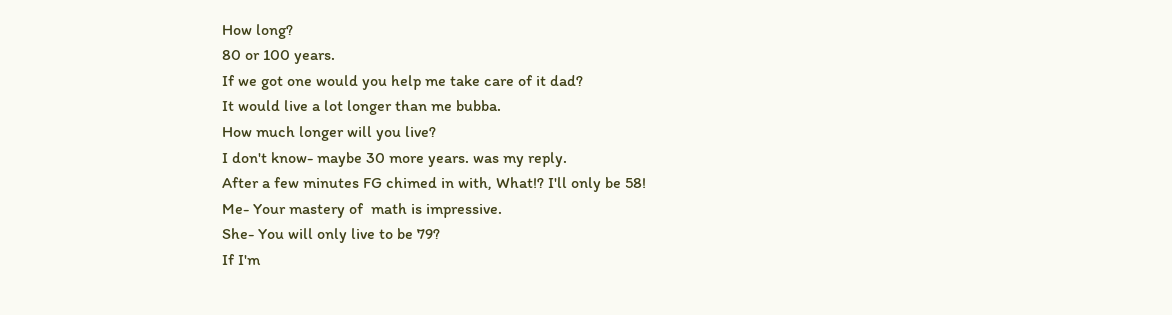How long?
80 or 100 years.
If we got one would you help me take care of it dad?
It would live a lot longer than me bubba.
How much longer will you live?
I don't know- maybe 30 more years. was my reply.
After a few minutes FG chimed in with, What!? I'll only be 58!
Me- Your mastery of  math is impressive.
She- You will only live to be 79?
If I'm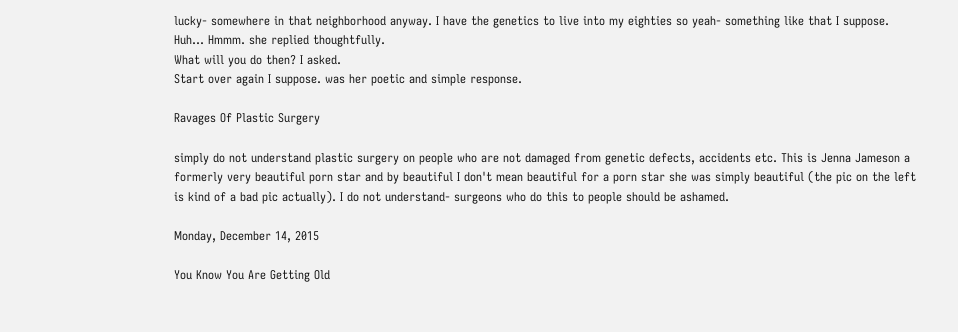lucky- somewhere in that neighborhood anyway. I have the genetics to live into my eighties so yeah- something like that I suppose.
Huh... Hmmm. she replied thoughtfully.
What will you do then? I asked.
Start over again I suppose. was her poetic and simple response.

Ravages Of Plastic Surgery

simply do not understand plastic surgery on people who are not damaged from genetic defects, accidents etc. This is Jenna Jameson a formerly very beautiful porn star and by beautiful I don't mean beautiful for a porn star she was simply beautiful (the pic on the left is kind of a bad pic actually). I do not understand- surgeons who do this to people should be ashamed.

Monday, December 14, 2015

You Know You Are Getting Old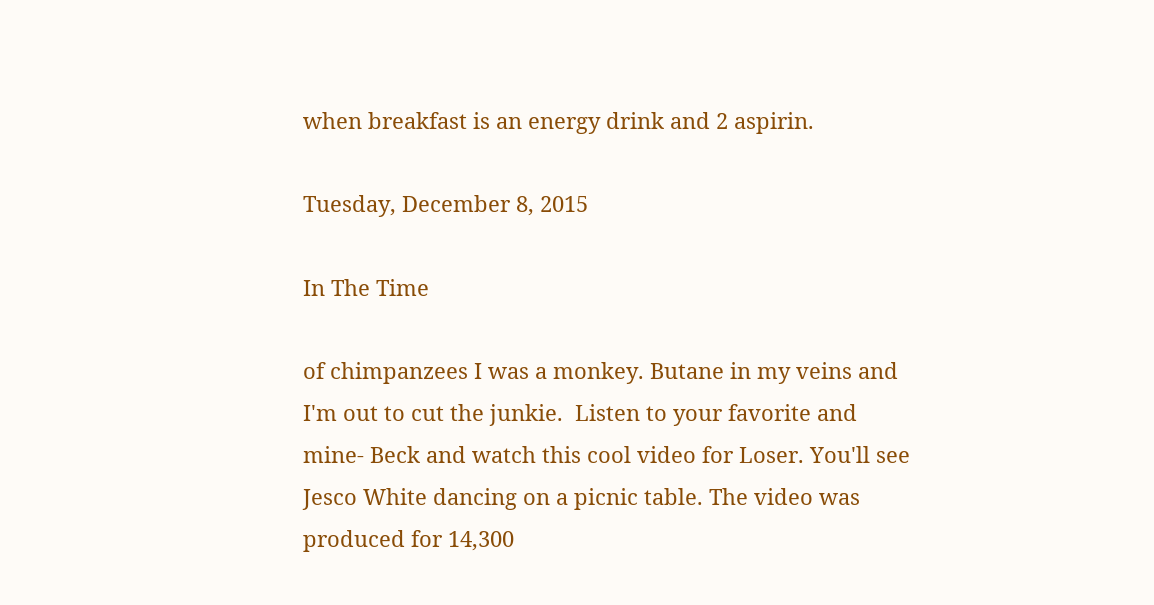when breakfast is an energy drink and 2 aspirin.

Tuesday, December 8, 2015

In The Time

of chimpanzees I was a monkey. Butane in my veins and I'm out to cut the junkie.  Listen to your favorite and mine- Beck and watch this cool video for Loser. You'll see Jesco White dancing on a picnic table. The video was produced for 14,300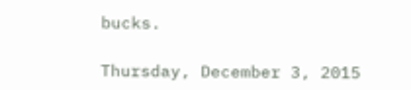bucks.

Thursday, December 3, 2015